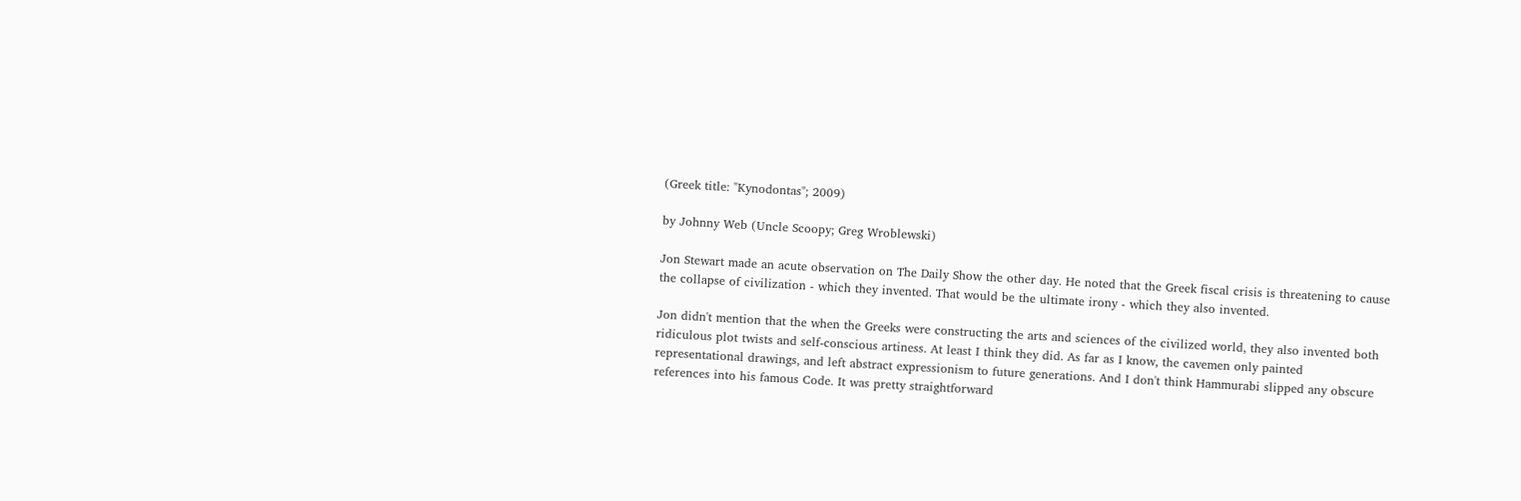(Greek title: "Kynodontas"; 2009)

by Johnny Web (Uncle Scoopy; Greg Wroblewski)

Jon Stewart made an acute observation on The Daily Show the other day. He noted that the Greek fiscal crisis is threatening to cause the collapse of civilization - which they invented. That would be the ultimate irony - which they also invented.

Jon didn't mention that the when the Greeks were constructing the arts and sciences of the civilized world, they also invented both ridiculous plot twists and self-conscious artiness. At least I think they did. As far as I know, the cavemen only painted representational drawings, and left abstract expressionism to future generations. And I don't think Hammurabi slipped any obscure references into his famous Code. It was pretty straightforward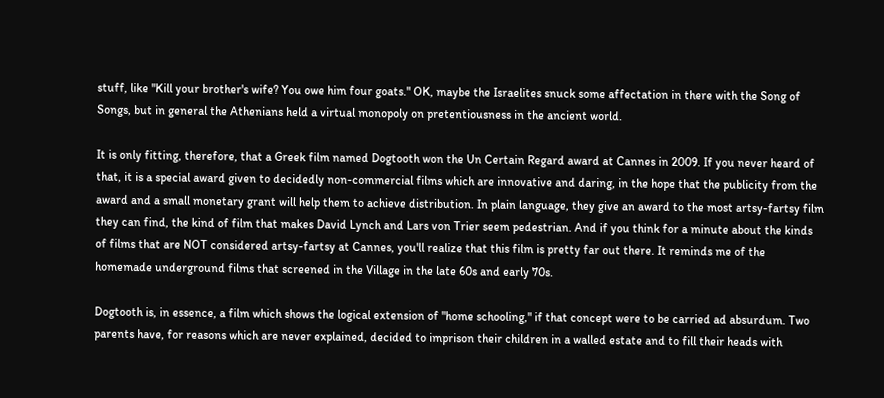stuff, like "Kill your brother's wife? You owe him four goats." OK, maybe the Israelites snuck some affectation in there with the Song of Songs, but in general the Athenians held a virtual monopoly on pretentiousness in the ancient world.

It is only fitting, therefore, that a Greek film named Dogtooth won the Un Certain Regard award at Cannes in 2009. If you never heard of that, it is a special award given to decidedly non-commercial films which are innovative and daring, in the hope that the publicity from the award and a small monetary grant will help them to achieve distribution. In plain language, they give an award to the most artsy-fartsy film they can find, the kind of film that makes David Lynch and Lars von Trier seem pedestrian. And if you think for a minute about the kinds of films that are NOT considered artsy-fartsy at Cannes, you'll realize that this film is pretty far out there. It reminds me of the homemade underground films that screened in the Village in the late 60s and early 70s.

Dogtooth is, in essence, a film which shows the logical extension of "home schooling," if that concept were to be carried ad absurdum. Two parents have, for reasons which are never explained, decided to imprison their children in a walled estate and to fill their heads with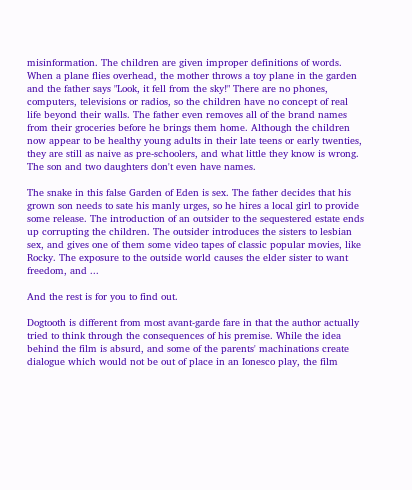misinformation. The children are given improper definitions of words. When a plane flies overhead, the mother throws a toy plane in the garden and the father says "Look, it fell from the sky!" There are no phones, computers, televisions or radios, so the children have no concept of real life beyond their walls. The father even removes all of the brand names from their groceries before he brings them home. Although the children now appear to be healthy young adults in their late teens or early twenties, they are still as naive as pre-schoolers, and what little they know is wrong. The son and two daughters don't even have names.

The snake in this false Garden of Eden is sex. The father decides that his grown son needs to sate his manly urges, so he hires a local girl to provide some release. The introduction of an outsider to the sequestered estate ends up corrupting the children. The outsider introduces the sisters to lesbian sex, and gives one of them some video tapes of classic popular movies, like Rocky. The exposure to the outside world causes the elder sister to want freedom, and ...

And the rest is for you to find out.

Dogtooth is different from most avant-garde fare in that the author actually tried to think through the consequences of his premise. While the idea behind the film is absurd, and some of the parents' machinations create dialogue which would not be out of place in an Ionesco play, the film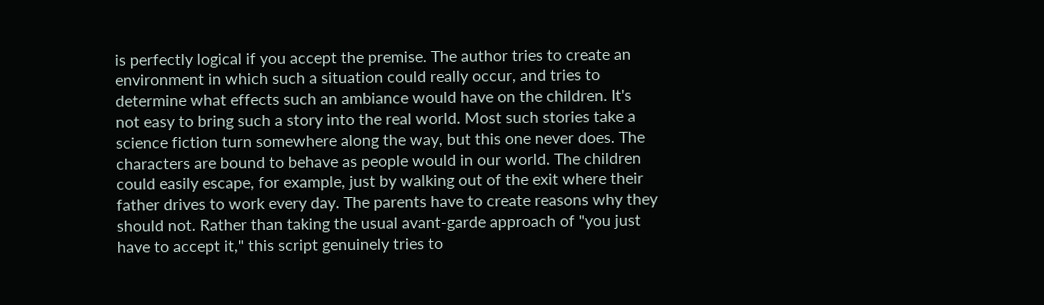is perfectly logical if you accept the premise. The author tries to create an environment in which such a situation could really occur, and tries to determine what effects such an ambiance would have on the children. It's not easy to bring such a story into the real world. Most such stories take a science fiction turn somewhere along the way, but this one never does. The characters are bound to behave as people would in our world. The children could easily escape, for example, just by walking out of the exit where their father drives to work every day. The parents have to create reasons why they should not. Rather than taking the usual avant-garde approach of "you just have to accept it," this script genuinely tries to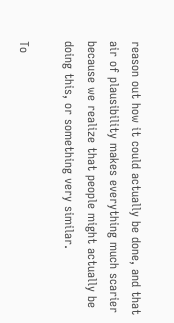reason out how it could actually be done, and that air of plausibility makes everything much scarier because we realize that people might actually be doing this, or something very similar.

To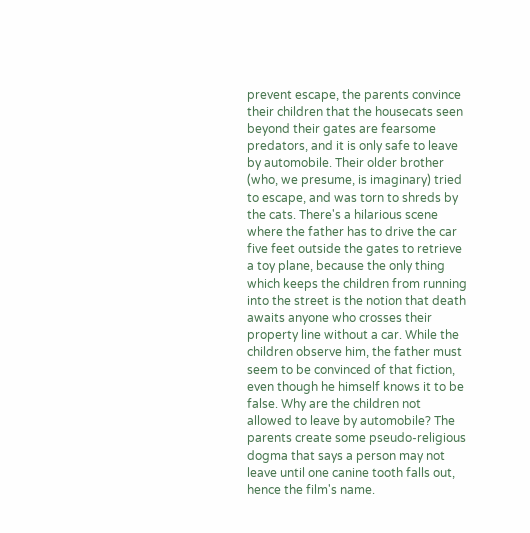prevent escape, the parents convince their children that the housecats seen beyond their gates are fearsome predators, and it is only safe to leave by automobile. Their older brother (who, we presume, is imaginary) tried to escape, and was torn to shreds by the cats. There's a hilarious scene where the father has to drive the car five feet outside the gates to retrieve a toy plane, because the only thing which keeps the children from running into the street is the notion that death awaits anyone who crosses their property line without a car. While the children observe him, the father must seem to be convinced of that fiction, even though he himself knows it to be false. Why are the children not allowed to leave by automobile? The parents create some pseudo-religious dogma that says a person may not leave until one canine tooth falls out, hence the film's name.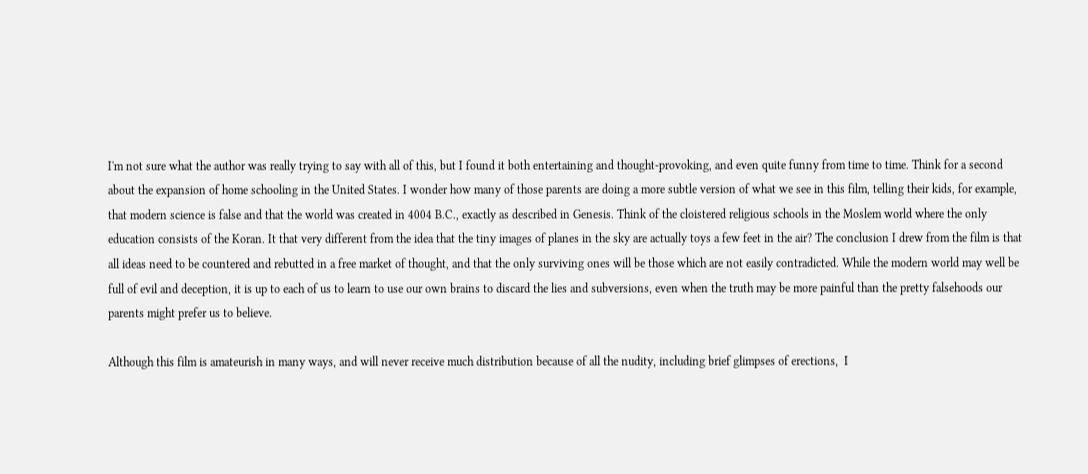I'm not sure what the author was really trying to say with all of this, but I found it both entertaining and thought-provoking, and even quite funny from time to time. Think for a second about the expansion of home schooling in the United States. I wonder how many of those parents are doing a more subtle version of what we see in this film, telling their kids, for example, that modern science is false and that the world was created in 4004 B.C., exactly as described in Genesis. Think of the cloistered religious schools in the Moslem world where the only education consists of the Koran. It that very different from the idea that the tiny images of planes in the sky are actually toys a few feet in the air? The conclusion I drew from the film is that all ideas need to be countered and rebutted in a free market of thought, and that the only surviving ones will be those which are not easily contradicted. While the modern world may well be full of evil and deception, it is up to each of us to learn to use our own brains to discard the lies and subversions, even when the truth may be more painful than the pretty falsehoods our parents might prefer us to believe.

Although this film is amateurish in many ways, and will never receive much distribution because of all the nudity, including brief glimpses of erections,  I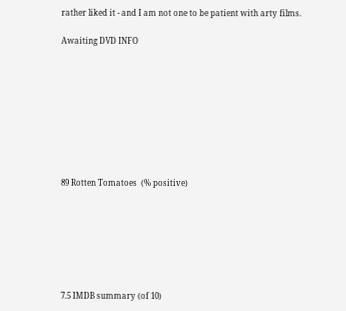rather liked it - and I am not one to be patient with arty films.

Awaiting DVD INFO









89 Rotten Tomatoes  (% positive)







7.5 IMDB summary (of 10)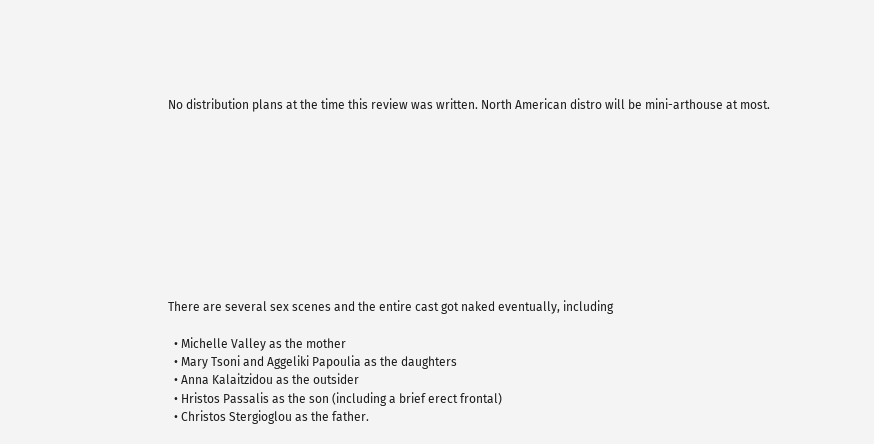No distribution plans at the time this review was written. North American distro will be mini-arthouse at most.










There are several sex scenes and the entire cast got naked eventually, including

  • Michelle Valley as the mother
  • Mary Tsoni and Aggeliki Papoulia as the daughters
  • Anna Kalaitzidou as the outsider
  • Hristos Passalis as the son (including a brief erect frontal)
  • Christos Stergioglou as the father.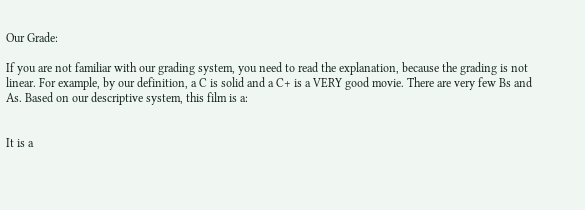Our Grade:

If you are not familiar with our grading system, you need to read the explanation, because the grading is not linear. For example, by our definition, a C is solid and a C+ is a VERY good movie. There are very few Bs and As. Based on our descriptive system, this film is a:


It is a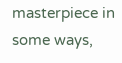masterpiece in some ways,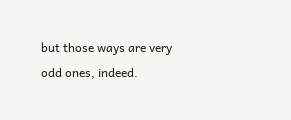but those ways are very odd ones, indeed.